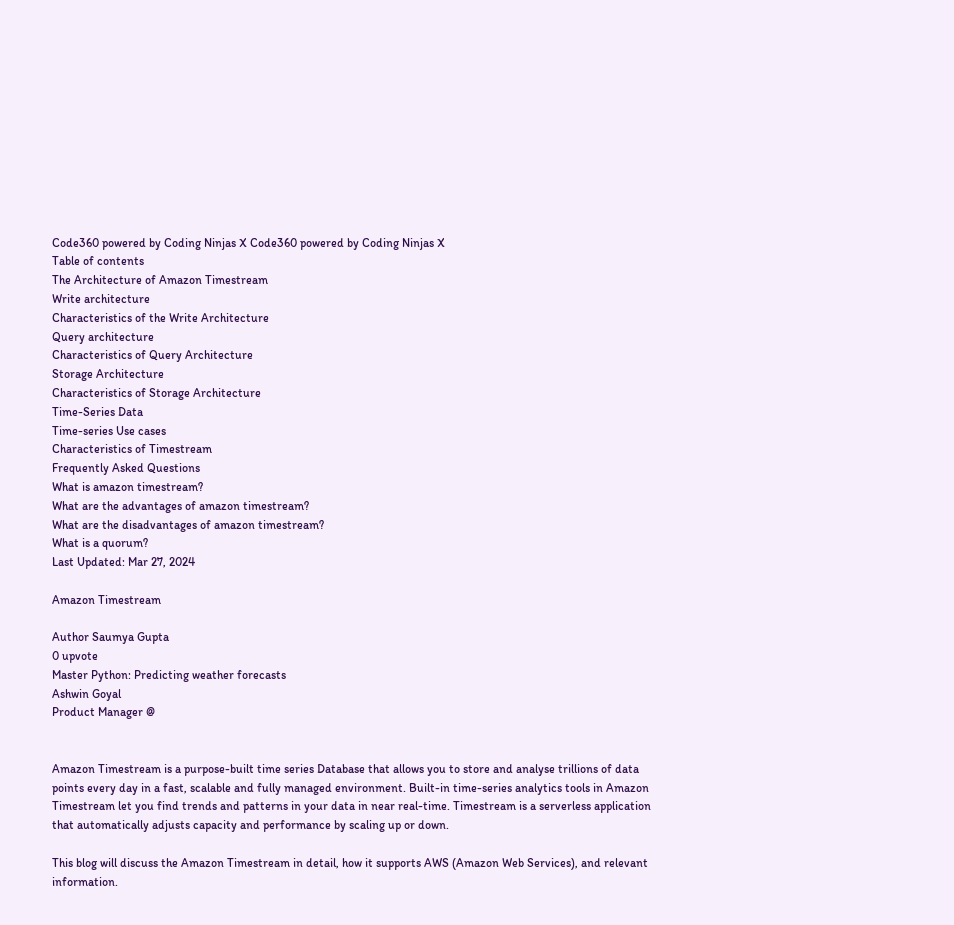Code360 powered by Coding Ninjas X Code360 powered by Coding Ninjas X
Table of contents
The Architecture of Amazon Timestream
Write architecture
Characteristics of the Write Architecture
Query architecture
Characteristics of Query Architecture
Storage Architecture
Characteristics of Storage Architecture
Time-Series Data
Time-series Use cases
Characteristics of Timestream
Frequently Asked Questions
What is amazon timestream?
What are the advantages of amazon timestream?
What are the disadvantages of amazon timestream?
What is a quorum?
Last Updated: Mar 27, 2024

Amazon Timestream

Author Saumya Gupta
0 upvote
Master Python: Predicting weather forecasts
Ashwin Goyal
Product Manager @


Amazon Timestream is a purpose-built time series Database that allows you to store and analyse trillions of data points every day in a fast, scalable and fully managed environment. Built-in time-series analytics tools in Amazon Timestream let you find trends and patterns in your data in near real-time. Timestream is a serverless application that automatically adjusts capacity and performance by scaling up or down.

This blog will discuss the Amazon Timestream in detail, how it supports AWS (Amazon Web Services), and relevant information.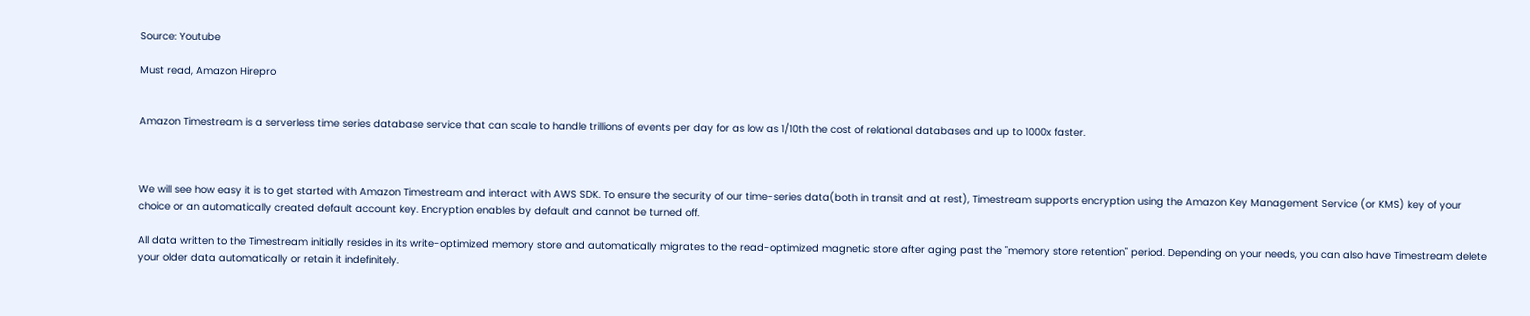Source: Youtube

Must read, Amazon Hirepro


Amazon Timestream is a serverless time series database service that can scale to handle trillions of events per day for as low as 1/10th the cost of relational databases and up to 1000x faster.



We will see how easy it is to get started with Amazon Timestream and interact with AWS SDK. To ensure the security of our time-series data(both in transit and at rest), Timestream supports encryption using the Amazon Key Management Service (or KMS) key of your choice or an automatically created default account key. Encryption enables by default and cannot be turned off.

All data written to the Timestream initially resides in its write-optimized memory store and automatically migrates to the read-optimized magnetic store after aging past the "memory store retention" period. Depending on your needs, you can also have Timestream delete your older data automatically or retain it indefinitely.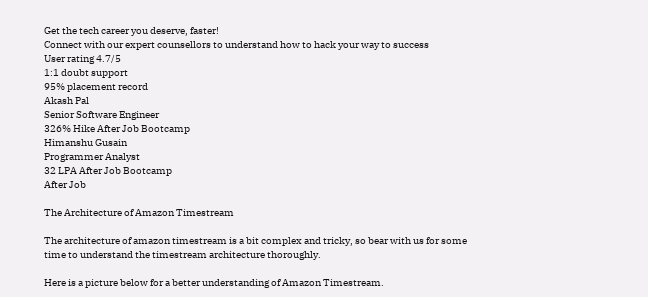Get the tech career you deserve, faster!
Connect with our expert counsellors to understand how to hack your way to success
User rating 4.7/5
1:1 doubt support
95% placement record
Akash Pal
Senior Software Engineer
326% Hike After Job Bootcamp
Himanshu Gusain
Programmer Analyst
32 LPA After Job Bootcamp
After Job

The Architecture of Amazon Timestream

The architecture of amazon timestream is a bit complex and tricky, so bear with us for some time to understand the timestream architecture thoroughly.

Here is a picture below for a better understanding of Amazon Timestream.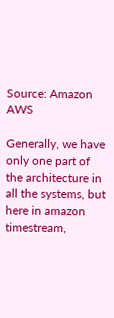Source: Amazon AWS

Generally, we have only one part of the architecture in all the systems, but here in amazon timestream,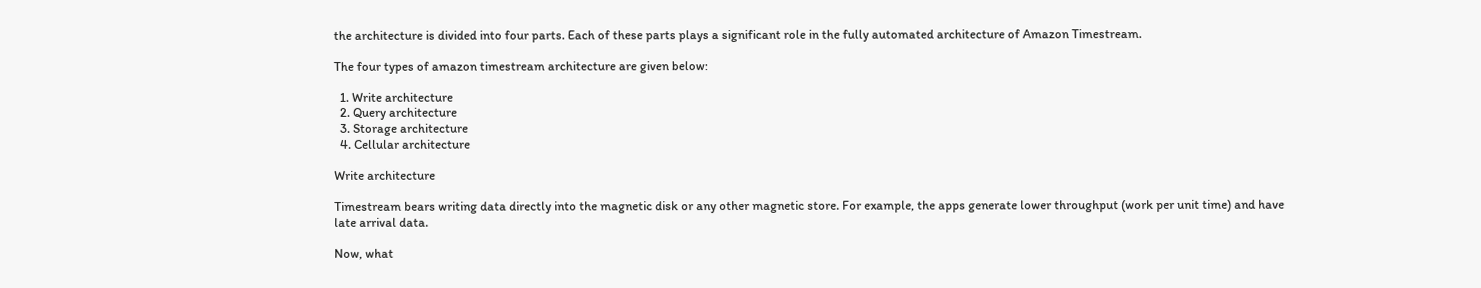the architecture is divided into four parts. Each of these parts plays a significant role in the fully automated architecture of Amazon Timestream.

The four types of amazon timestream architecture are given below:

  1. Write architecture
  2. Query architecture
  3. Storage architecture
  4. Cellular architecture

Write architecture

Timestream bears writing data directly into the magnetic disk or any other magnetic store. For example, the apps generate lower throughput (work per unit time) and have late arrival data.

Now, what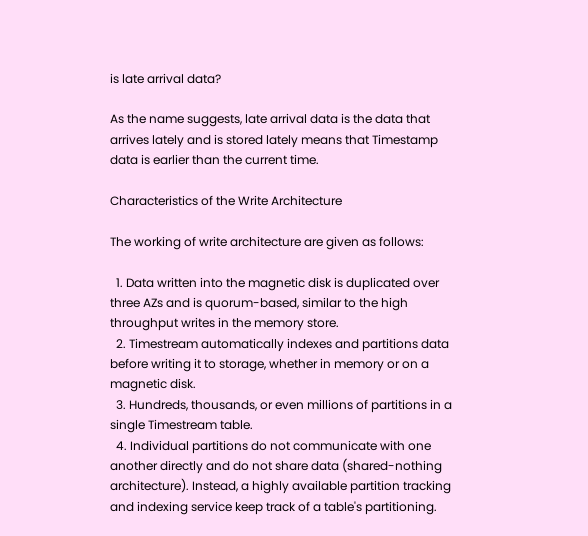is late arrival data?

As the name suggests, late arrival data is the data that arrives lately and is stored lately means that Timestamp data is earlier than the current time.

Characteristics of the Write Architecture

The working of write architecture are given as follows:

  1. Data written into the magnetic disk is duplicated over three AZs and is quorum-based, similar to the high throughput writes in the memory store.
  2. Timestream automatically indexes and partitions data before writing it to storage, whether in memory or on a magnetic disk.
  3. Hundreds, thousands, or even millions of partitions in a single Timestream table.
  4. Individual partitions do not communicate with one another directly and do not share data (shared-nothing architecture). Instead, a highly available partition tracking and indexing service keep track of a table's partitioning.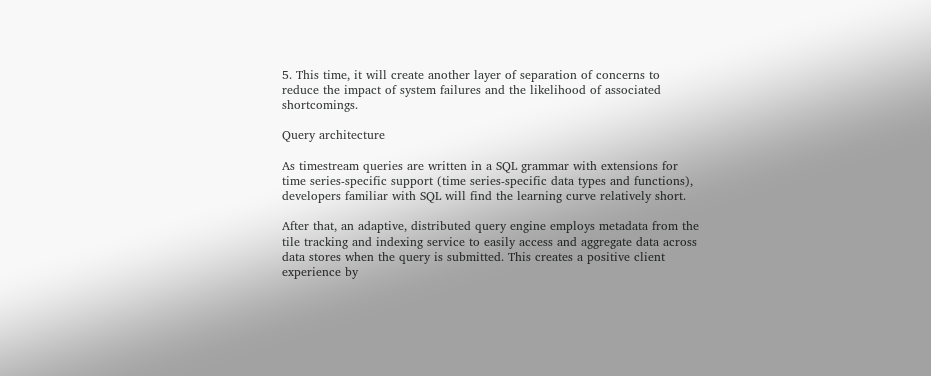5. This time, it will create another layer of separation of concerns to reduce the impact of system failures and the likelihood of associated shortcomings.

Query architecture

As timestream queries are written in a SQL grammar with extensions for time series-specific support (time series-specific data types and functions), developers familiar with SQL will find the learning curve relatively short.

After that, an adaptive, distributed query engine employs metadata from the tile tracking and indexing service to easily access and aggregate data across data stores when the query is submitted. This creates a positive client experience by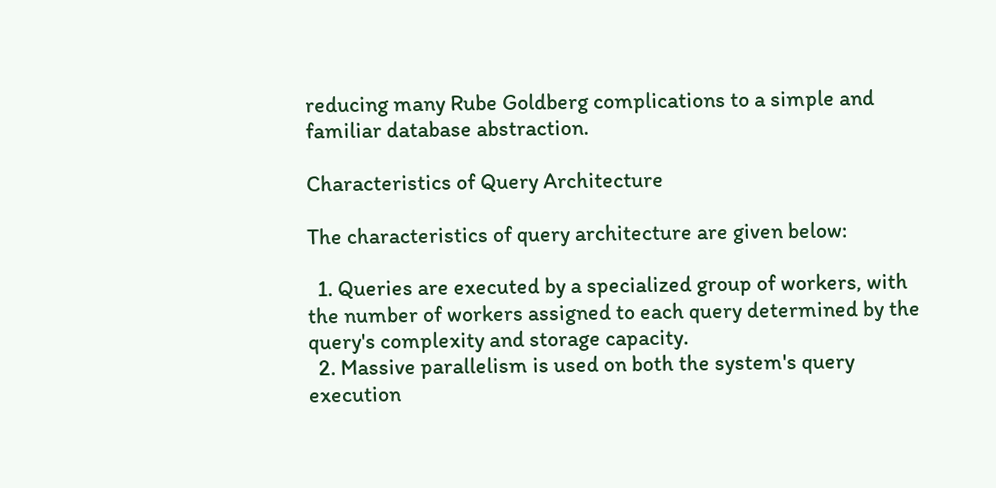reducing many Rube Goldberg complications to a simple and familiar database abstraction.

Characteristics of Query Architecture

The characteristics of query architecture are given below:

  1. Queries are executed by a specialized group of workers, with the number of workers assigned to each query determined by the query's complexity and storage capacity.
  2. Massive parallelism is used on both the system's query execution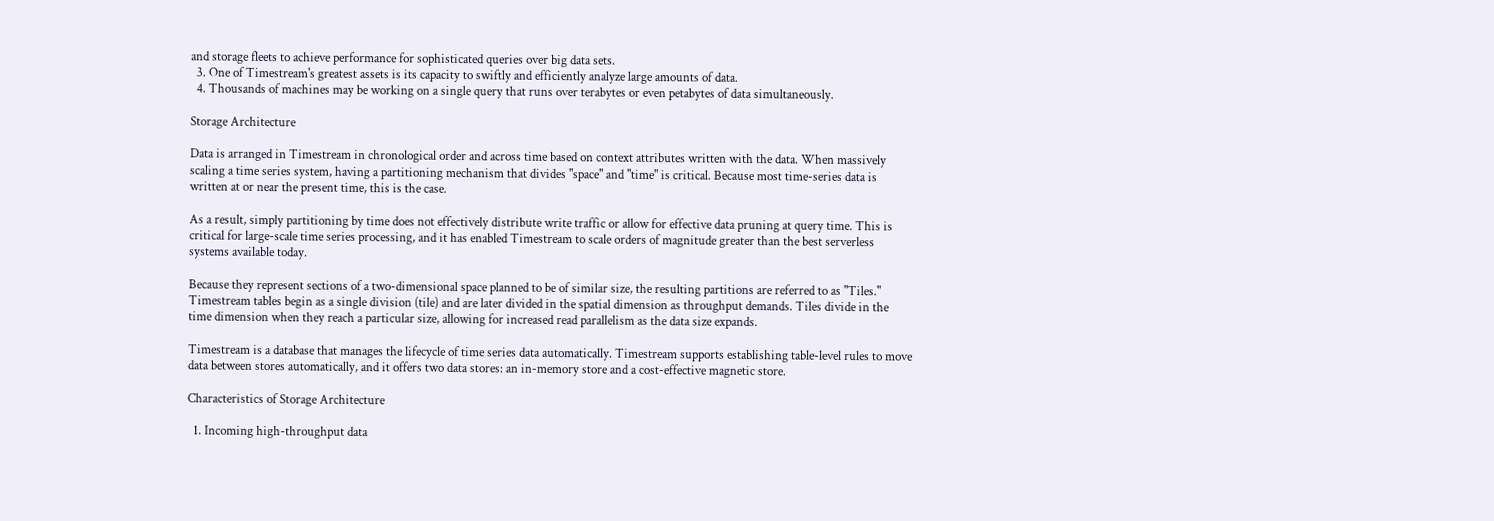and storage fleets to achieve performance for sophisticated queries over big data sets.
  3. One of Timestream's greatest assets is its capacity to swiftly and efficiently analyze large amounts of data.
  4. Thousands of machines may be working on a single query that runs over terabytes or even petabytes of data simultaneously.

Storage Architecture

Data is arranged in Timestream in chronological order and across time based on context attributes written with the data. When massively scaling a time series system, having a partitioning mechanism that divides "space" and "time" is critical. Because most time-series data is written at or near the present time, this is the case.

As a result, simply partitioning by time does not effectively distribute write traffic or allow for effective data pruning at query time. This is critical for large-scale time series processing, and it has enabled Timestream to scale orders of magnitude greater than the best serverless systems available today.

Because they represent sections of a two-dimensional space planned to be of similar size, the resulting partitions are referred to as "Tiles." Timestream tables begin as a single division (tile) and are later divided in the spatial dimension as throughput demands. Tiles divide in the time dimension when they reach a particular size, allowing for increased read parallelism as the data size expands.

Timestream is a database that manages the lifecycle of time series data automatically. Timestream supports establishing table-level rules to move data between stores automatically, and it offers two data stores: an in-memory store and a cost-effective magnetic store.

Characteristics of Storage Architecture

  1. Incoming high-throughput data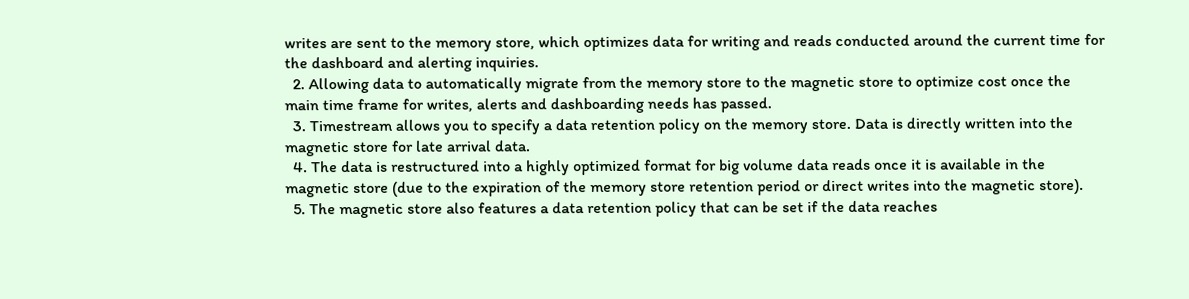writes are sent to the memory store, which optimizes data for writing and reads conducted around the current time for the dashboard and alerting inquiries.
  2. Allowing data to automatically migrate from the memory store to the magnetic store to optimize cost once the main time frame for writes, alerts and dashboarding needs has passed.
  3. Timestream allows you to specify a data retention policy on the memory store. Data is directly written into the magnetic store for late arrival data.
  4. The data is restructured into a highly optimized format for big volume data reads once it is available in the magnetic store (due to the expiration of the memory store retention period or direct writes into the magnetic store).
  5. The magnetic store also features a data retention policy that can be set if the data reaches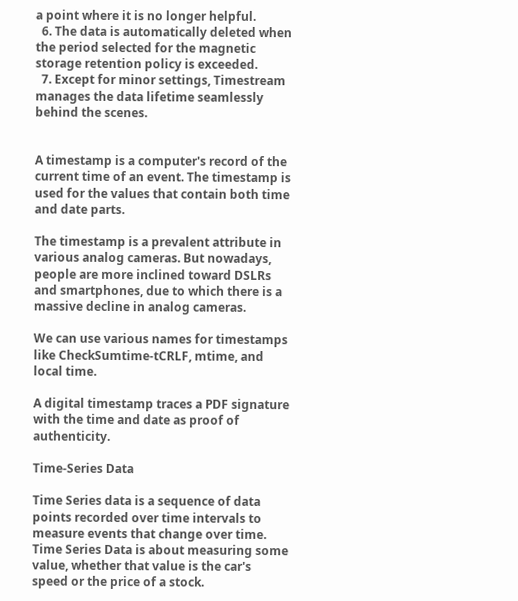a point where it is no longer helpful.
  6. The data is automatically deleted when the period selected for the magnetic storage retention policy is exceeded.
  7. Except for minor settings, Timestream manages the data lifetime seamlessly behind the scenes.


A timestamp is a computer's record of the current time of an event. The timestamp is used for the values that contain both time and date parts.

The timestamp is a prevalent attribute in various analog cameras. But nowadays, people are more inclined toward DSLRs and smartphones, due to which there is a massive decline in analog cameras.

We can use various names for timestamps like CheckSumtime-tCRLF, mtime, and local time.

A digital timestamp traces a PDF signature with the time and date as proof of authenticity.

Time-Series Data

Time Series data is a sequence of data points recorded over time intervals to measure events that change over time. Time Series Data is about measuring some value, whether that value is the car's speed or the price of a stock.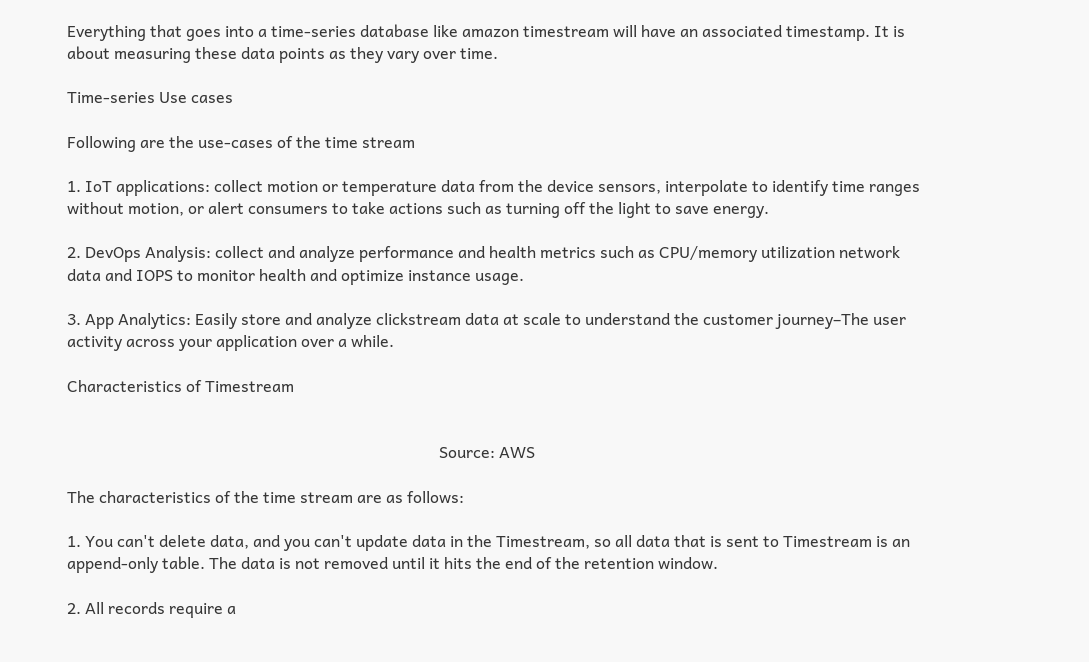Everything that goes into a time-series database like amazon timestream will have an associated timestamp. It is about measuring these data points as they vary over time.

Time-series Use cases

Following are the use-cases of the time stream

1. IoT applications: collect motion or temperature data from the device sensors, interpolate to identify time ranges without motion, or alert consumers to take actions such as turning off the light to save energy.

2. DevOps Analysis: collect and analyze performance and health metrics such as CPU/memory utilization network data and IOPS to monitor health and optimize instance usage.

3. App Analytics: Easily store and analyze clickstream data at scale to understand the customer journey–The user activity across your application over a while.

Characteristics of Timestream


                                                                                             Source: AWS

The characteristics of the time stream are as follows:

1. You can't delete data, and you can't update data in the Timestream, so all data that is sent to Timestream is an append-only table. The data is not removed until it hits the end of the retention window.

2. All records require a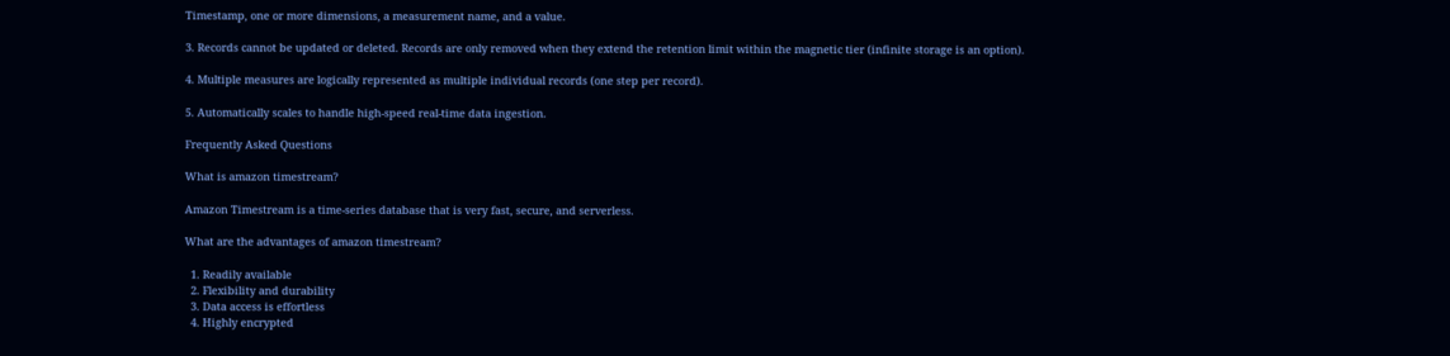Timestamp, one or more dimensions, a measurement name, and a value.

3. Records cannot be updated or deleted. Records are only removed when they extend the retention limit within the magnetic tier (infinite storage is an option).

4. Multiple measures are logically represented as multiple individual records (one step per record).

5. Automatically scales to handle high-speed real-time data ingestion.

Frequently Asked Questions

What is amazon timestream?

Amazon Timestream is a time-series database that is very fast, secure, and serverless.

What are the advantages of amazon timestream?

  1. Readily available
  2. Flexibility and durability
  3. Data access is effortless
  4. Highly encrypted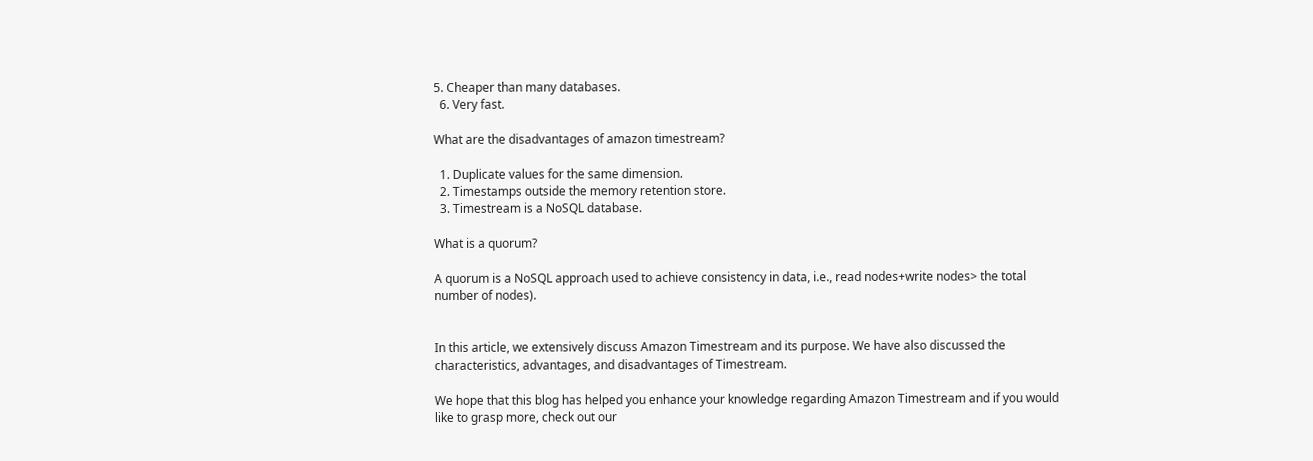5. Cheaper than many databases.
  6. Very fast.

What are the disadvantages of amazon timestream?

  1. Duplicate values for the same dimension.
  2. Timestamps outside the memory retention store.
  3. Timestream is a NoSQL database.

What is a quorum?

A quorum is a NoSQL approach used to achieve consistency in data, i.e., read nodes+write nodes> the total number of nodes).


In this article, we extensively discuss Amazon Timestream and its purpose. We have also discussed the characteristics, advantages, and disadvantages of Timestream.

We hope that this blog has helped you enhance your knowledge regarding Amazon Timestream and if you would like to grasp more, check out our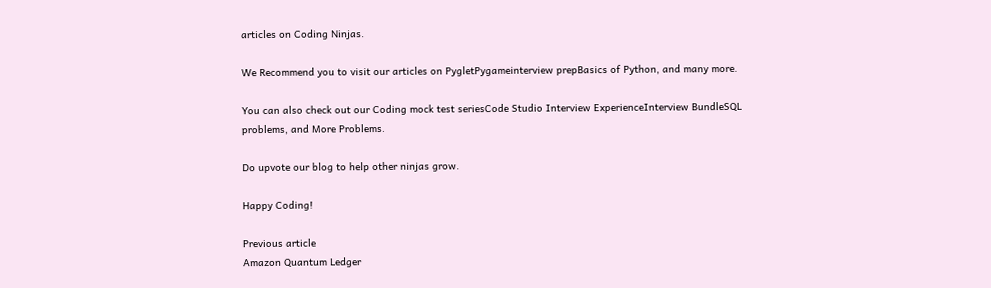articles on Coding Ninjas.

We Recommend you to visit our articles on PygletPygameinterview prepBasics of Python, and many more.

You can also check out our Coding mock test seriesCode Studio Interview ExperienceInterview BundleSQL problems, and More Problems.

Do upvote our blog to help other ninjas grow.

Happy Coding!

Previous article
Amazon Quantum Ledger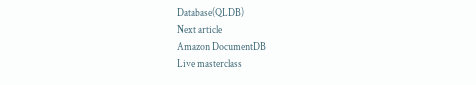Database(QLDB)
Next article
Amazon DocumentDB
Live masterclass